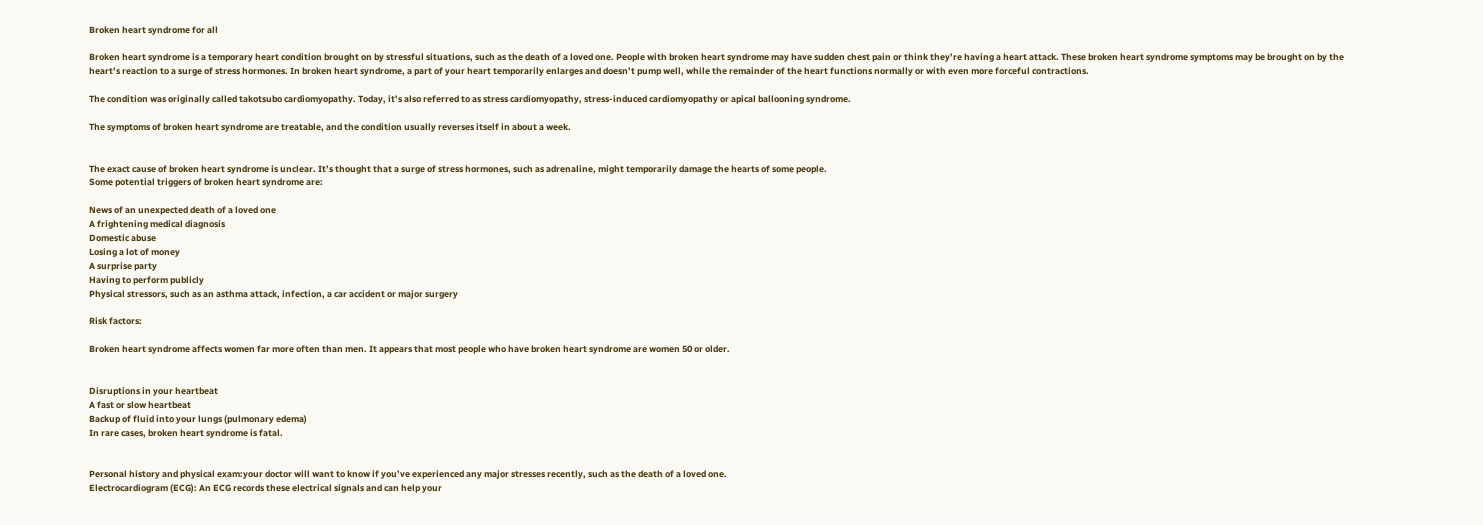Broken heart syndrome for all

Broken heart syndrome is a temporary heart condition brought on by stressful situations, such as the death of a loved one. People with broken heart syndrome may have sudden chest pain or think they’re having a heart attack. These broken heart syndrome symptoms may be brought on by the heart’s reaction to a surge of stress hormones. In broken heart syndrome, a part of your heart temporarily enlarges and doesn’t pump well, while the remainder of the heart functions normally or with even more forceful contractions.

The condition was originally called takotsubo cardiomyopathy. Today, it’s also referred to as stress cardiomyopathy, stress-induced cardiomyopathy or apical ballooning syndrome.

The symptoms of broken heart syndrome are treatable, and the condition usually reverses itself in about a week.


The exact cause of broken heart syndrome is unclear. It’s thought that a surge of stress hormones, such as adrenaline, might temporarily damage the hearts of some people.
Some potential triggers of broken heart syndrome are:

News of an unexpected death of a loved one
A frightening medical diagnosis
Domestic abuse
Losing a lot of money
A surprise party
Having to perform publicly
Physical stressors, such as an asthma attack, infection, a car accident or major surgery

Risk factors:

Broken heart syndrome affects women far more often than men. It appears that most people who have broken heart syndrome are women 50 or older.


Disruptions in your heartbeat
A fast or slow heartbeat
Backup of fluid into your lungs (pulmonary edema)
In rare cases, broken heart syndrome is fatal.


Personal history and physical exam:your doctor will want to know if you’ve experienced any major stresses recently, such as the death of a loved one.
Electrocardiogram (ECG): An ECG records these electrical signals and can help your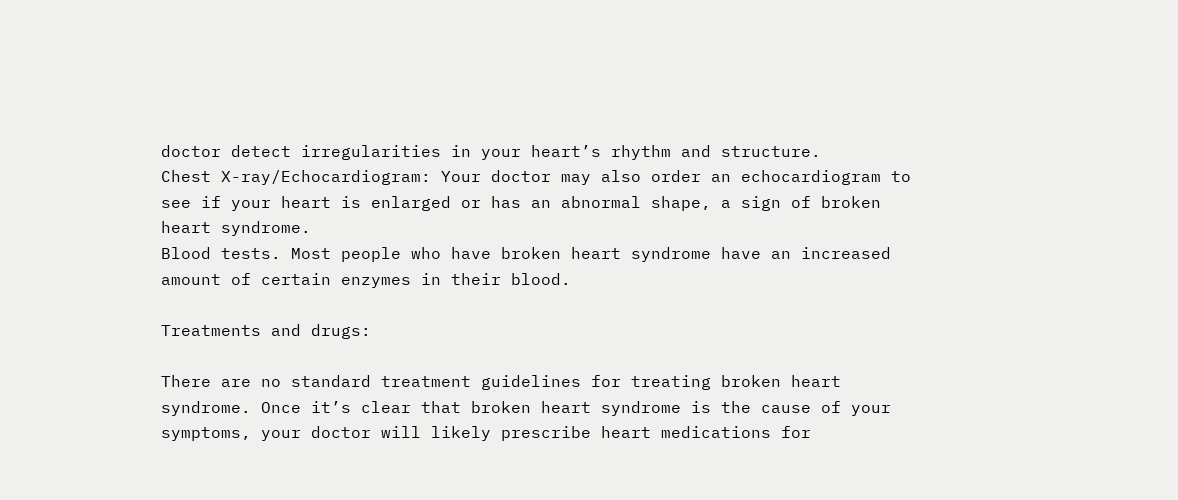doctor detect irregularities in your heart’s rhythm and structure.
Chest X-ray/Echocardiogram: Your doctor may also order an echocardiogram to see if your heart is enlarged or has an abnormal shape, a sign of broken heart syndrome.
Blood tests. Most people who have broken heart syndrome have an increased amount of certain enzymes in their blood.

Treatments and drugs:

There are no standard treatment guidelines for treating broken heart syndrome. Once it’s clear that broken heart syndrome is the cause of your symptoms, your doctor will likely prescribe heart medications for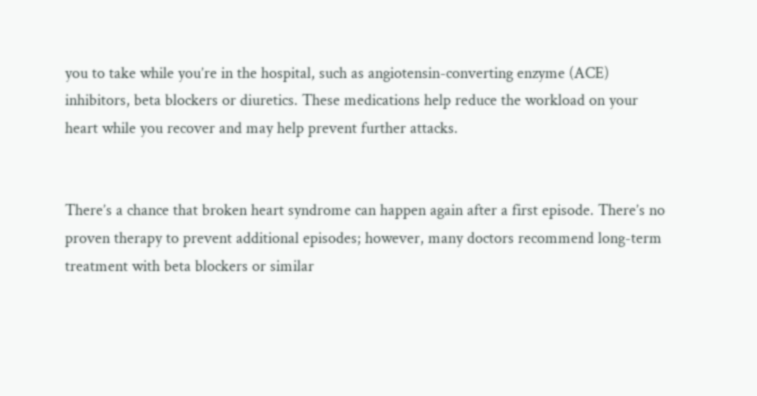you to take while you’re in the hospital, such as angiotensin-converting enzyme (ACE) inhibitors, beta blockers or diuretics. These medications help reduce the workload on your heart while you recover and may help prevent further attacks.


There’s a chance that broken heart syndrome can happen again after a first episode. There’s no proven therapy to prevent additional episodes; however, many doctors recommend long-term treatment with beta blockers or similar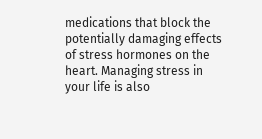medications that block the potentially damaging effects of stress hormones on the heart. Managing stress in your life is also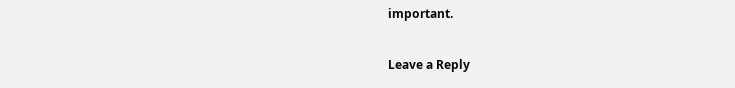important.

Leave a Reply